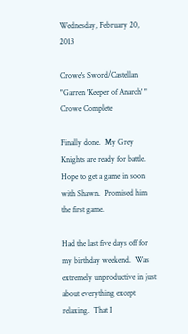Wednesday, February 20, 2013

Crowe's Sword/Castellan "Garren 'Keeper of Anarch' " Crowe Complete

Finally done.  My Grey Knights are ready for battle.  Hope to get a game in soon with Shawn.  Promised him the first game.

Had the last five days off for my birthday weekend.  Was extremely unproductive in just about everything except relaxing.  That I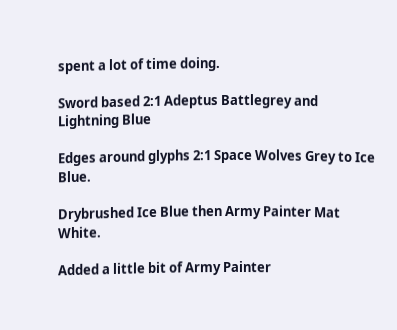spent a lot of time doing.

Sword based 2:1 Adeptus Battlegrey and Lightning Blue

Edges around glyphs 2:1 Space Wolves Grey to Ice Blue.

Drybrushed Ice Blue then Army Painter Mat White.

Added a little bit of Army Painter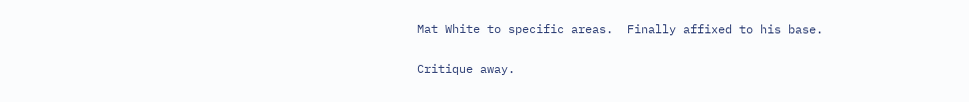Mat White to specific areas.  Finally affixed to his base.

Critique away.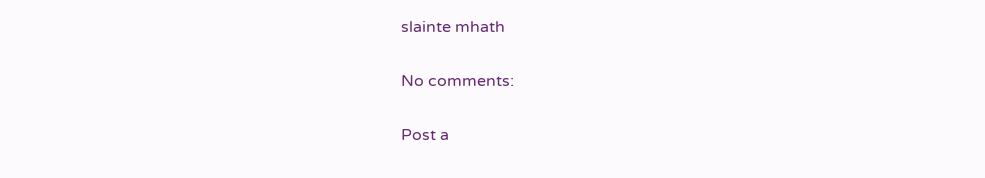slainte mhath

No comments:

Post a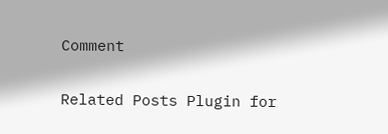Comment

Related Posts Plugin for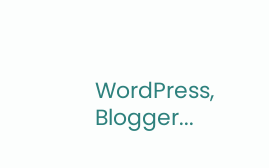WordPress, Blogger...